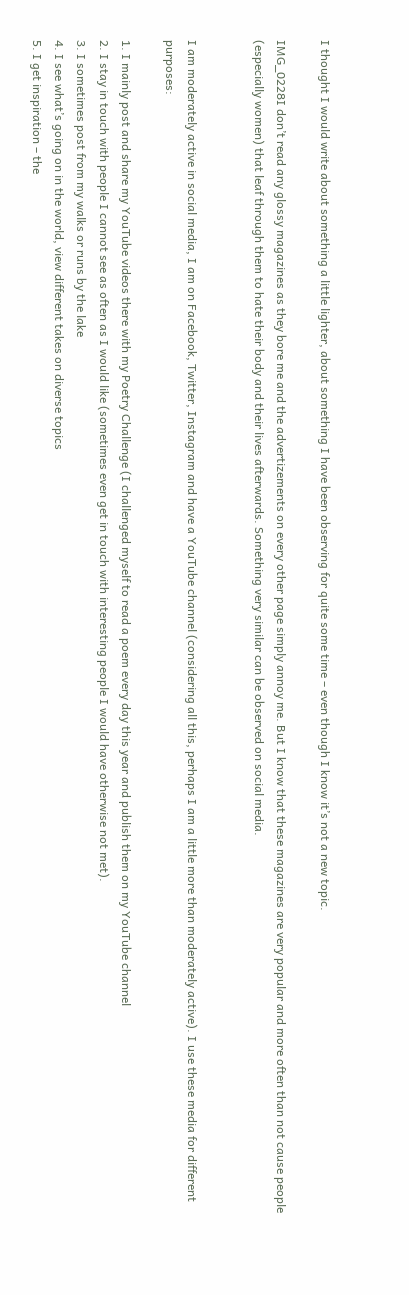I thought I would write about something a little lighter, about something I have been observing for quite some time – even though I know it’s not a new topic.

IMG_0228I don’t read any glossy magazines as they bore me and the advertizements on every other page simply annoy me. But I know that these magazines are very popular and more often than not cause people (especially women) that leaf through them to hate their body and their lives afterwards. Something very similar can be observed on social media.


I am moderately active in social media, I am on Facebook, Twitter, Instagram and have a YouTube channel (considering all this, perhaps I am a little more than moderately active). I use these media for different purposes:

1. I mainly post and share my YouTube videos there with my Poetry Challenge (I challenged myself to read a poem every day this year and publish them on my YouTube channel
2. I stay in touch with people I cannot see as often as I would like (sometimes even get in touch with interesting people I would have otherwise not met).
3. I sometimes post from my walks or runs by the lake
4. I see what’s going on in the world, view different takes on diverse topics
5. I get inspiration – the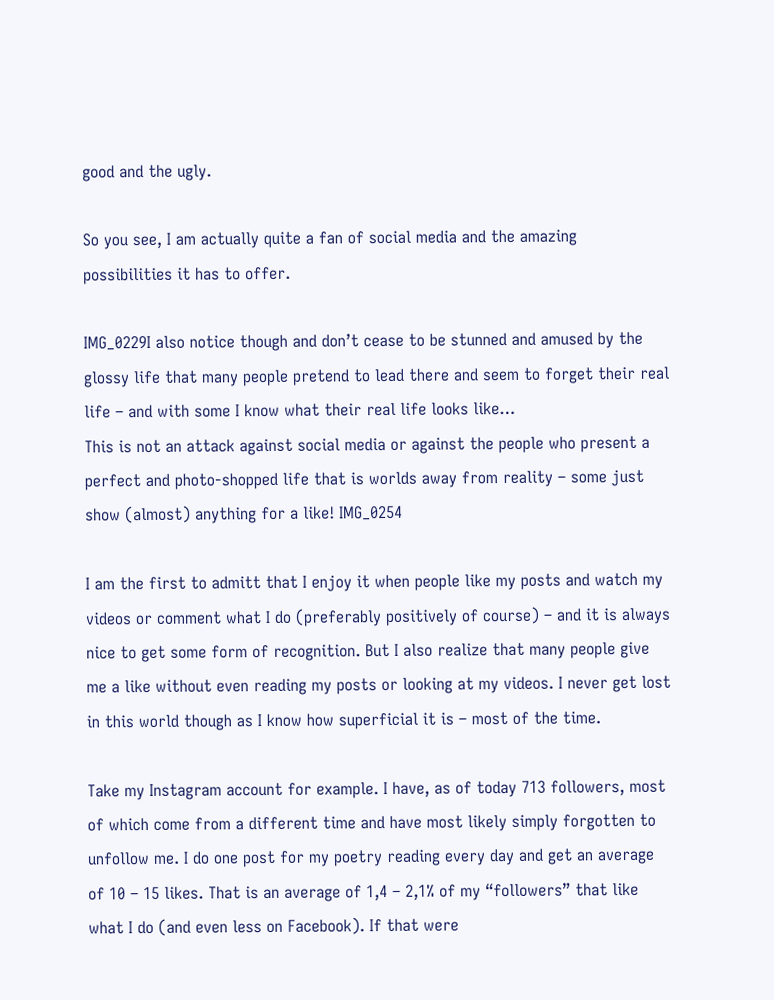good and the ugly.

So you see, I am actually quite a fan of social media and the amazing possibilities it has to offer.

IMG_0229I also notice though and don’t cease to be stunned and amused by the glossy life that many people pretend to lead there and seem to forget their real life – and with some I know what their real life looks like…
This is not an attack against social media or against the people who present a perfect and photo-shopped life that is worlds away from reality – some just show (almost) anything for a like! IMG_0254

I am the first to admitt that I enjoy it when people like my posts and watch my videos or comment what I do (preferably positively of course) – and it is always nice to get some form of recognition. But I also realize that many people give me a like without even reading my posts or looking at my videos. I never get lost in this world though as I know how superficial it is – most of the time.

Take my Instagram account for example. I have, as of today 713 followers, most of which come from a different time and have most likely simply forgotten to unfollow me. I do one post for my poetry reading every day and get an average of 10 – 15 likes. That is an average of 1,4 – 2,1% of my “followers” that like what I do (and even less on Facebook). If that were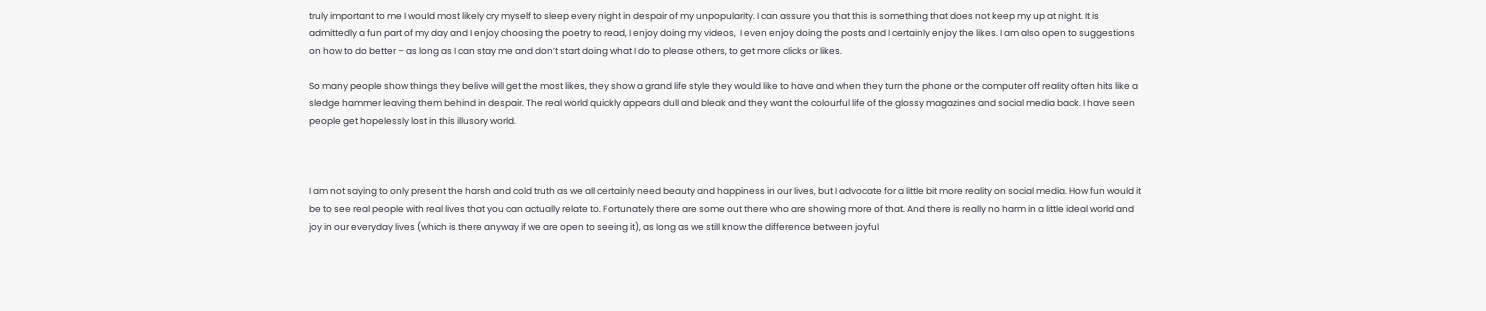truly important to me I would most likely cry myself to sleep every night in despair of my unpopularity. I can assure you that this is something that does not keep my up at night. It is admittedly a fun part of my day and I enjoy choosing the poetry to read, I enjoy doing my videos,  I even enjoy doing the posts and I certainly enjoy the likes. I am also open to suggestions on how to do better – as long as I can stay me and don’t start doing what I do to please others, to get more clicks or likes.

So many people show things they belive will get the most likes, they show a grand life style they would like to have and when they turn the phone or the computer off reality often hits like a sledge hammer leaving them behind in despair. The real world quickly appears dull and bleak and they want the colourful life of the glossy magazines and social media back. I have seen people get hopelessly lost in this illusory world.



I am not saying to only present the harsh and cold truth as we all certainly need beauty and happiness in our lives, but I advocate for a little bit more reality on social media. How fun would it be to see real people with real lives that you can actually relate to. Fortunately there are some out there who are showing more of that. And there is really no harm in a little ideal world and joy in our everyday lives (which is there anyway if we are open to seeing it), as long as we still know the difference between joyful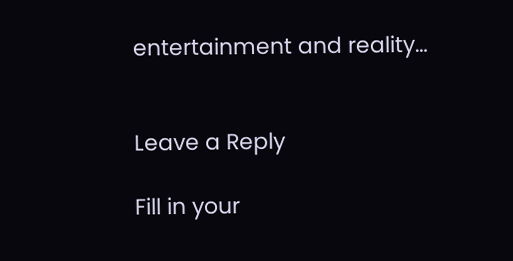entertainment and reality…


Leave a Reply

Fill in your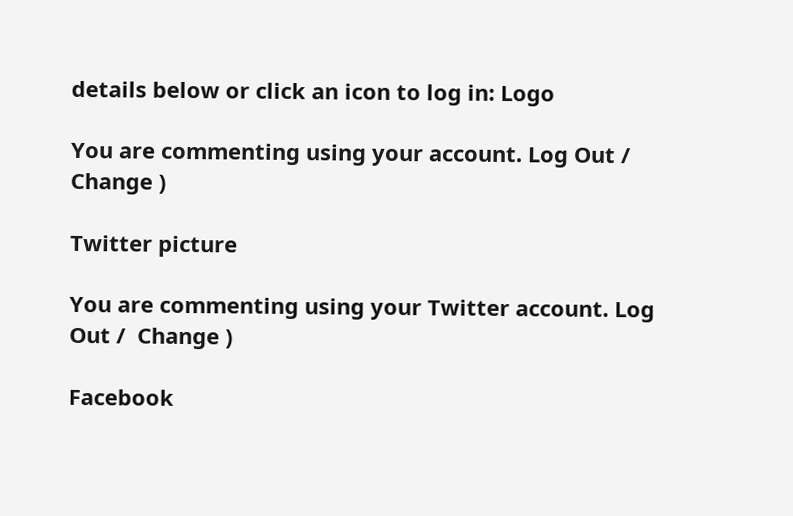details below or click an icon to log in: Logo

You are commenting using your account. Log Out /  Change )

Twitter picture

You are commenting using your Twitter account. Log Out /  Change )

Facebook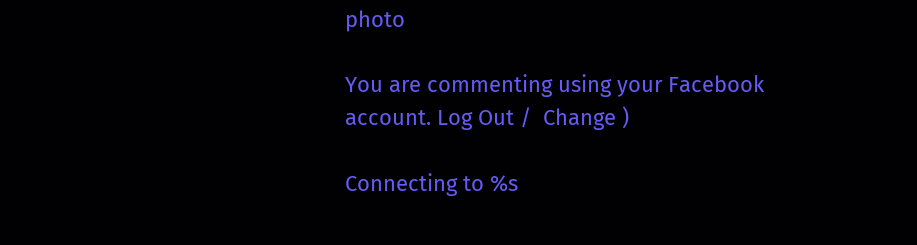photo

You are commenting using your Facebook account. Log Out /  Change )

Connecting to %s